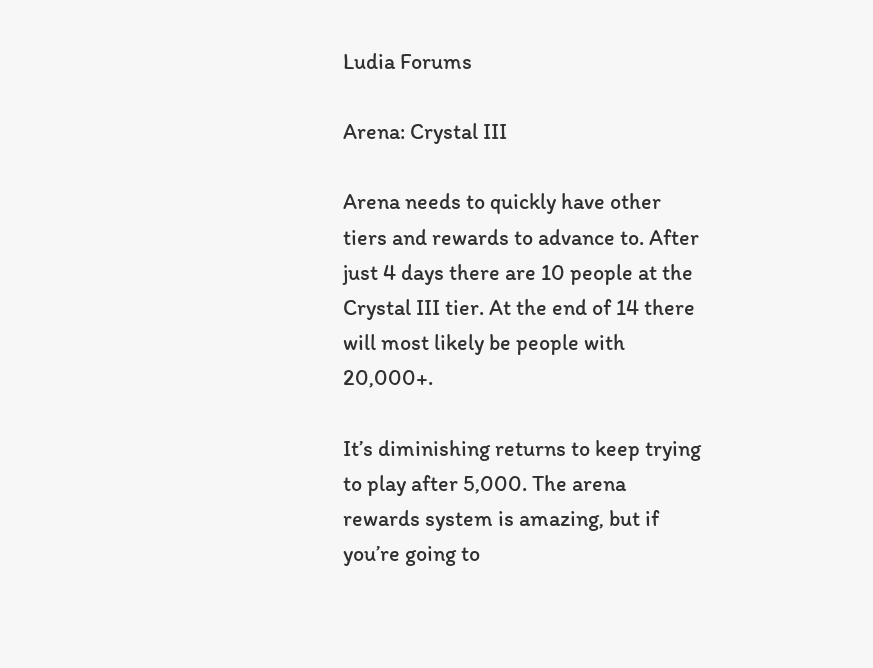Ludia Forums

Arena: Crystal III

Arena needs to quickly have other tiers and rewards to advance to. After just 4 days there are 10 people at the Crystal III tier. At the end of 14 there will most likely be people with 20,000+.

It’s diminishing returns to keep trying to play after 5,000. The arena rewards system is amazing, but if you’re going to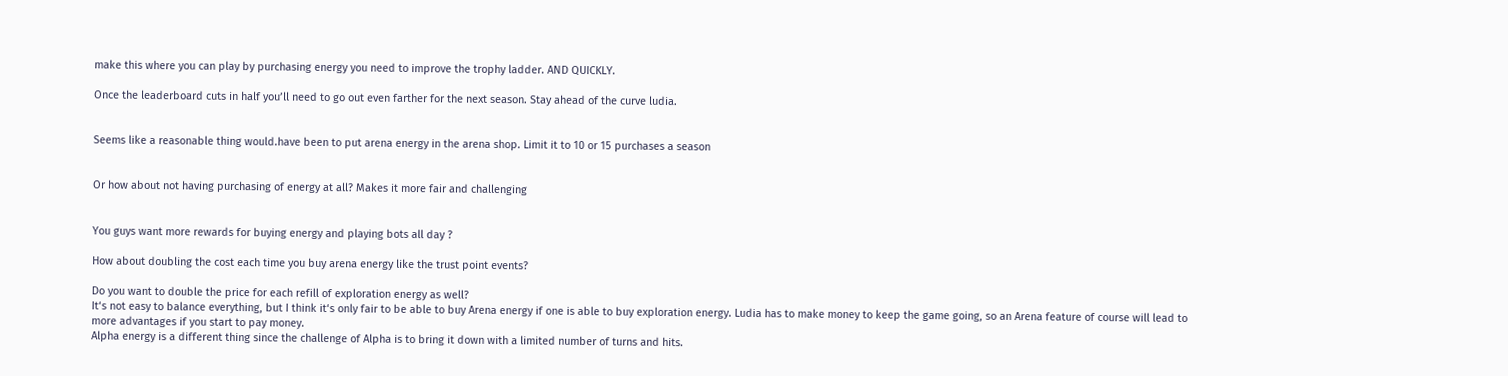make this where you can play by purchasing energy you need to improve the trophy ladder. AND QUICKLY.

Once the leaderboard cuts in half you’ll need to go out even farther for the next season. Stay ahead of the curve ludia.


Seems like a reasonable thing would.have been to put arena energy in the arena shop. Limit it to 10 or 15 purchases a season


Or how about not having purchasing of energy at all? Makes it more fair and challenging


You guys want more rewards for buying energy and playing bots all day ?

How about doubling the cost each time you buy arena energy like the trust point events?

Do you want to double the price for each refill of exploration energy as well?
It‘s not easy to balance everything, but I think it‘s only fair to be able to buy Arena energy if one is able to buy exploration energy. Ludia has to make money to keep the game going, so an Arena feature of course will lead to more advantages if you start to pay money.
Alpha energy is a different thing since the challenge of Alpha is to bring it down with a limited number of turns and hits.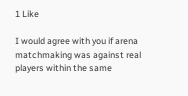1 Like

I would agree with you if arena matchmaking was against real players within the same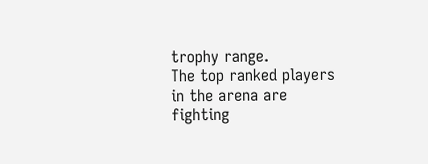trophy range.
The top ranked players in the arena are fighting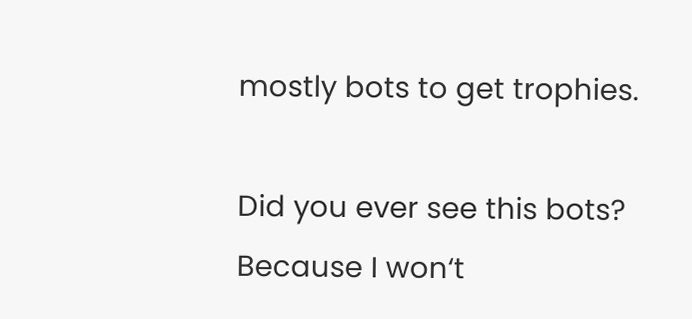mostly bots to get trophies.

Did you ever see this bots? Because I won‘t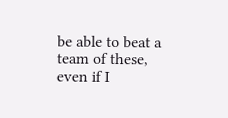be able to beat a team of these, even if I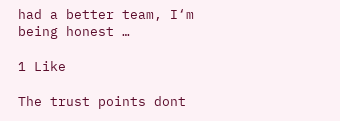had a better team, I‘m being honest …

1 Like

The trust points dont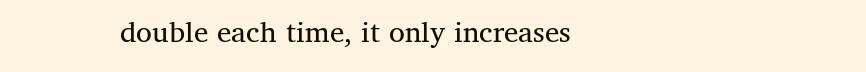double each time, it only increases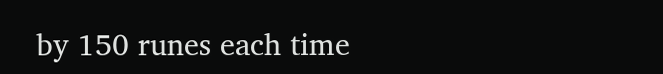by 150 runes each time